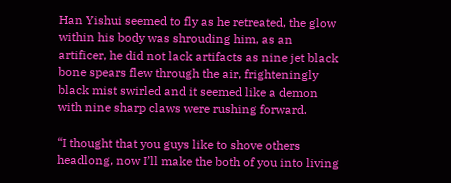Han Yishui seemed to fly as he retreated, the glow within his body was shrouding him, as an artificer, he did not lack artifacts as nine jet black bone spears flew through the air, frighteningly black mist swirled and it seemed like a demon with nine sharp claws were rushing forward.

“I thought that you guys like to shove others headlong, now I’ll make the both of you into living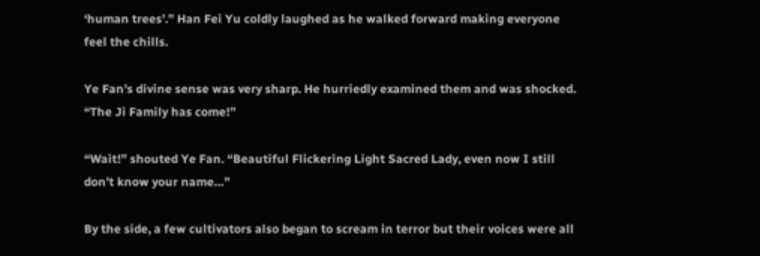‘human trees’.” Han Fei Yu coldly laughed as he walked forward making everyone feel the chills.

Ye Fan’s divine sense was very sharp. He hurriedly examined them and was shocked. “The Ji Family has come!”

“Wait!” shouted Ye Fan. “Beautiful Flickering Light Sacred Lady, even now I still don’t know your name…”

By the side, a few cultivators also began to scream in terror but their voices were all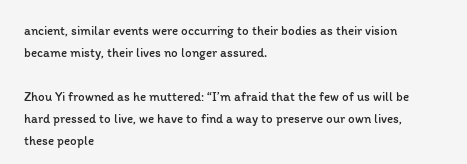ancient, similar events were occurring to their bodies as their vision became misty, their lives no longer assured.

Zhou Yi frowned as he muttered: “I’m afraid that the few of us will be hard pressed to live, we have to find a way to preserve our own lives, these people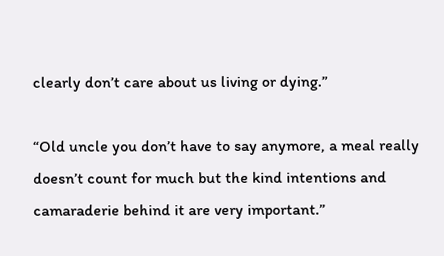clearly don’t care about us living or dying.”

“Old uncle you don’t have to say anymore, a meal really doesn’t count for much but the kind intentions and camaraderie behind it are very important.”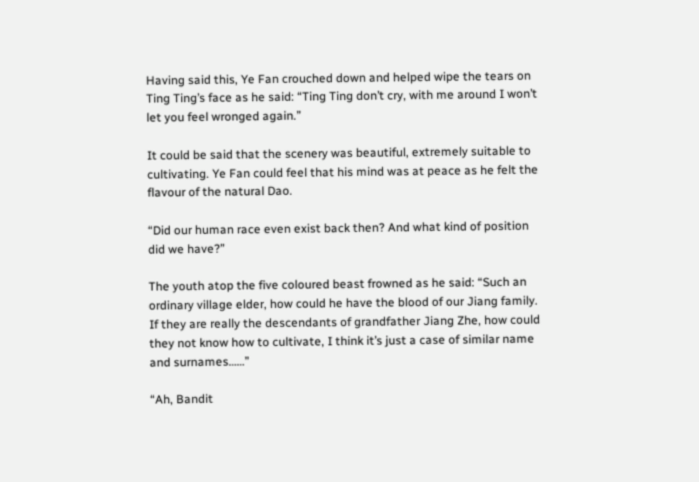Having said this, Ye Fan crouched down and helped wipe the tears on Ting Ting’s face as he said: “Ting Ting don’t cry, with me around I won’t let you feel wronged again.”

It could be said that the scenery was beautiful, extremely suitable to cultivating. Ye Fan could feel that his mind was at peace as he felt the flavour of the natural Dao.

“Did our human race even exist back then? And what kind of position did we have?”

The youth atop the five coloured beast frowned as he said: “Such an ordinary village elder, how could he have the blood of our Jiang family. If they are really the descendants of grandfather Jiang Zhe, how could they not know how to cultivate, I think it’s just a case of similar name and surnames……”

“Ah, Bandit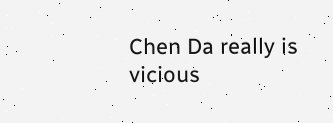Chen Da really is vicious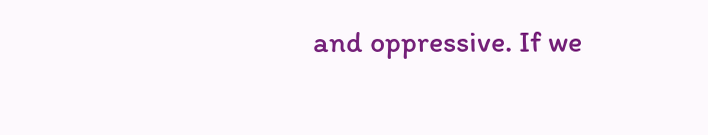and oppressive. If we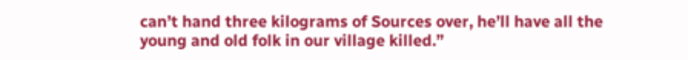can’t hand three kilograms of Sources over, he’ll have all the young and old folk in our village killed.”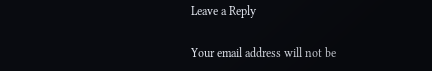Leave a Reply

Your email address will not be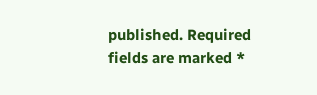published. Required fields are marked *